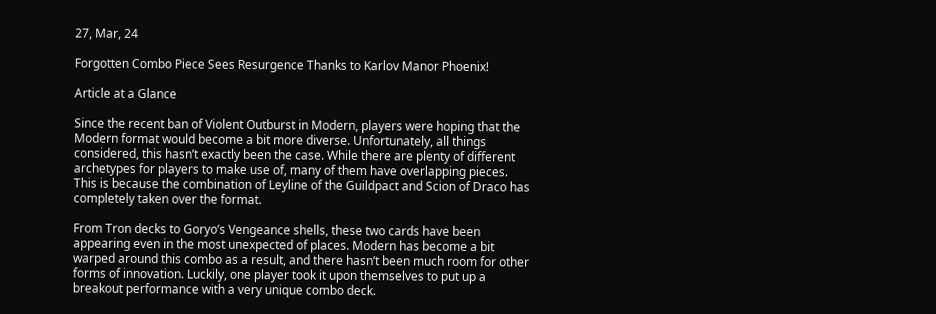27, Mar, 24

Forgotten Combo Piece Sees Resurgence Thanks to Karlov Manor Phoenix!

Article at a Glance

Since the recent ban of Violent Outburst in Modern, players were hoping that the Modern format would become a bit more diverse. Unfortunately, all things considered, this hasn’t exactly been the case. While there are plenty of different archetypes for players to make use of, many of them have overlapping pieces. This is because the combination of Leyline of the Guildpact and Scion of Draco has completely taken over the format.

From Tron decks to Goryo’s Vengeance shells, these two cards have been appearing even in the most unexpected of places. Modern has become a bit warped around this combo as a result, and there hasn’t been much room for other forms of innovation. Luckily, one player took it upon themselves to put up a breakout performance with a very unique combo deck.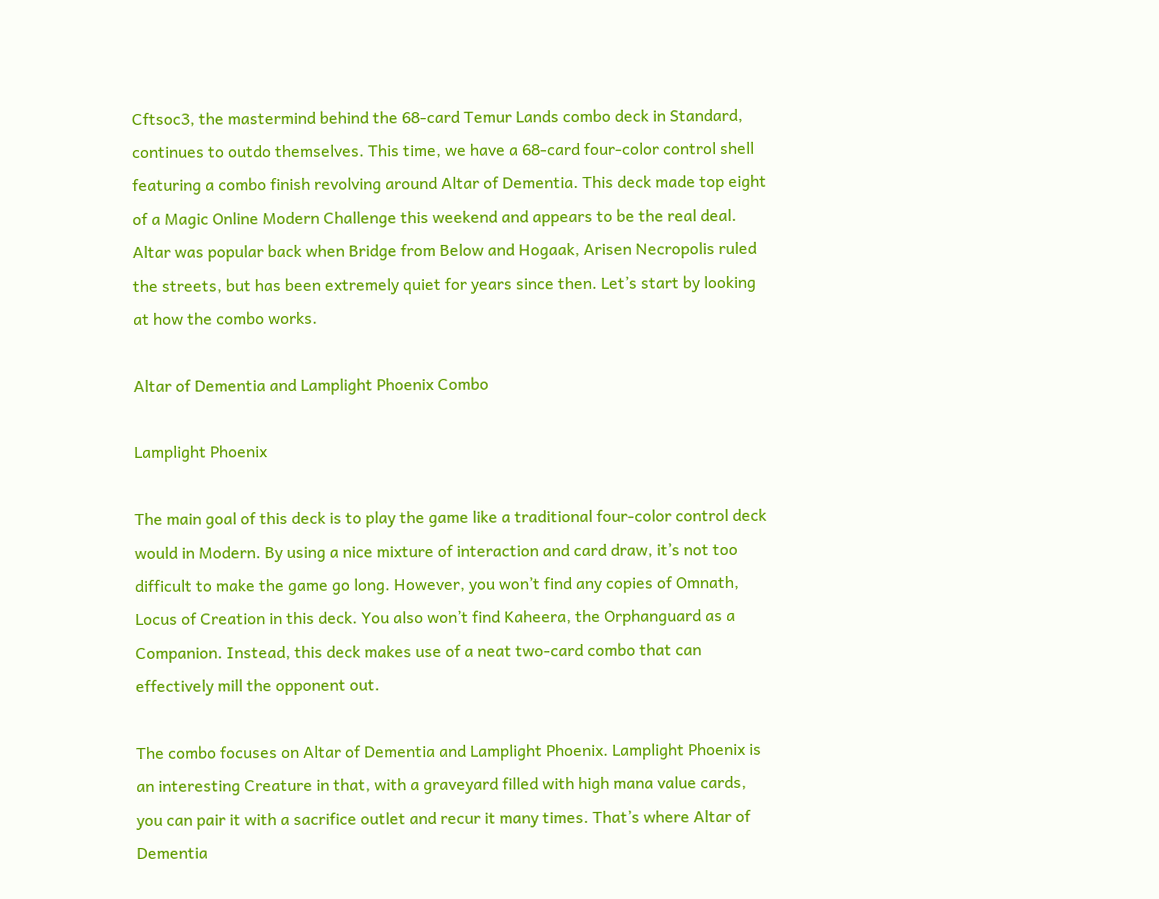Cftsoc3, the mastermind behind the 68-card Temur Lands combo deck in Standard, continues to outdo themselves. This time, we have a 68-card four-color control shell featuring a combo finish revolving around Altar of Dementia. This deck made top eight of a Magic Online Modern Challenge this weekend and appears to be the real deal. Altar was popular back when Bridge from Below and Hogaak, Arisen Necropolis ruled the streets, but has been extremely quiet for years since then. Let’s start by looking at how the combo works.

Altar of Dementia and Lamplight Phoenix Combo

Lamplight Phoenix

The main goal of this deck is to play the game like a traditional four-color control deck would in Modern. By using a nice mixture of interaction and card draw, it’s not too difficult to make the game go long. However, you won’t find any copies of Omnath, Locus of Creation in this deck. You also won’t find Kaheera, the Orphanguard as a Companion. Instead, this deck makes use of a neat two-card combo that can effectively mill the opponent out.

The combo focuses on Altar of Dementia and Lamplight Phoenix. Lamplight Phoenix is an interesting Creature in that, with a graveyard filled with high mana value cards, you can pair it with a sacrifice outlet and recur it many times. That’s where Altar of Dementia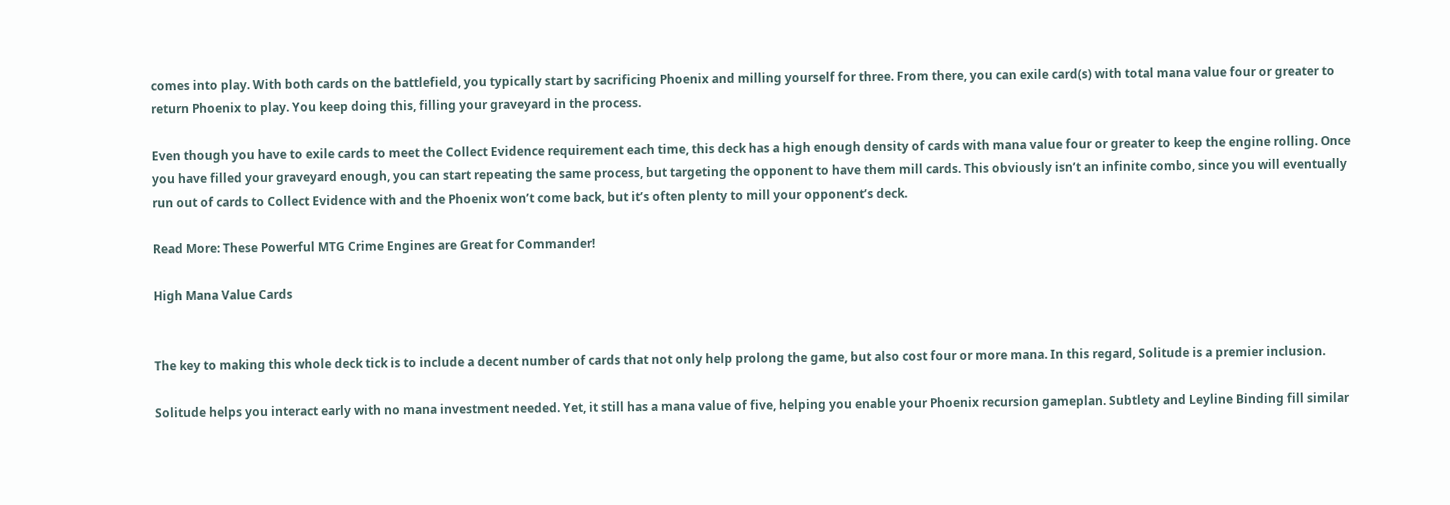comes into play. With both cards on the battlefield, you typically start by sacrificing Phoenix and milling yourself for three. From there, you can exile card(s) with total mana value four or greater to return Phoenix to play. You keep doing this, filling your graveyard in the process.

Even though you have to exile cards to meet the Collect Evidence requirement each time, this deck has a high enough density of cards with mana value four or greater to keep the engine rolling. Once you have filled your graveyard enough, you can start repeating the same process, but targeting the opponent to have them mill cards. This obviously isn’t an infinite combo, since you will eventually run out of cards to Collect Evidence with and the Phoenix won’t come back, but it’s often plenty to mill your opponent’s deck.

Read More: These Powerful MTG Crime Engines are Great for Commander!

High Mana Value Cards


The key to making this whole deck tick is to include a decent number of cards that not only help prolong the game, but also cost four or more mana. In this regard, Solitude is a premier inclusion.

Solitude helps you interact early with no mana investment needed. Yet, it still has a mana value of five, helping you enable your Phoenix recursion gameplan. Subtlety and Leyline Binding fill similar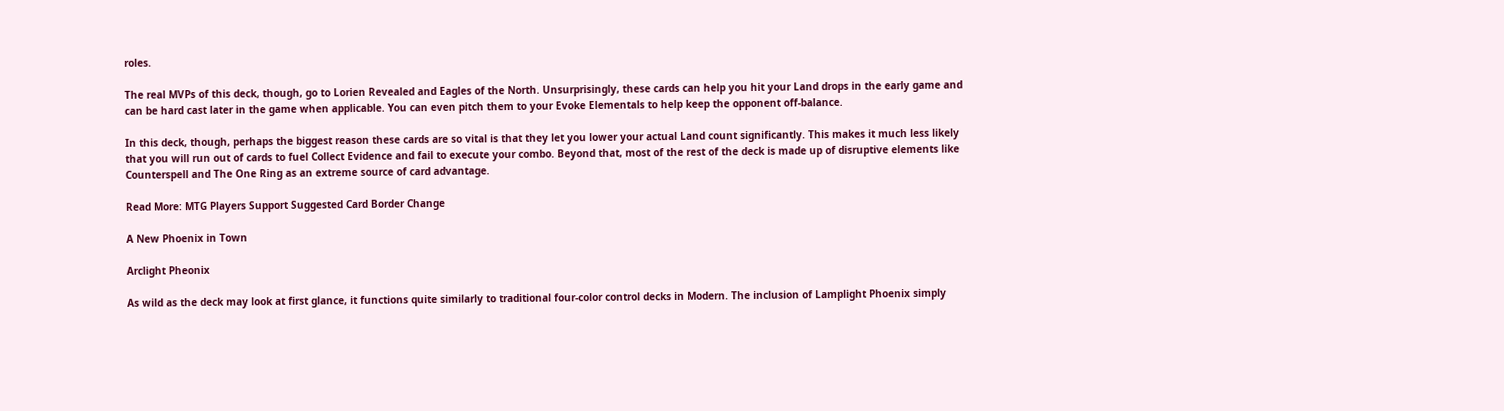roles.

The real MVPs of this deck, though, go to Lorien Revealed and Eagles of the North. Unsurprisingly, these cards can help you hit your Land drops in the early game and can be hard cast later in the game when applicable. You can even pitch them to your Evoke Elementals to help keep the opponent off-balance.

In this deck, though, perhaps the biggest reason these cards are so vital is that they let you lower your actual Land count significantly. This makes it much less likely that you will run out of cards to fuel Collect Evidence and fail to execute your combo. Beyond that, most of the rest of the deck is made up of disruptive elements like Counterspell and The One Ring as an extreme source of card advantage.

Read More: MTG Players Support Suggested Card Border Change

A New Phoenix in Town

Arclight Pheonix

As wild as the deck may look at first glance, it functions quite similarly to traditional four-color control decks in Modern. The inclusion of Lamplight Phoenix simply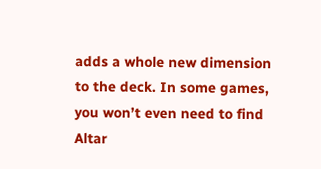adds a whole new dimension to the deck. In some games, you won’t even need to find Altar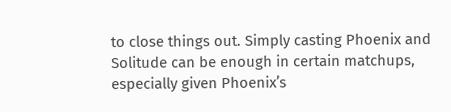to close things out. Simply casting Phoenix and Solitude can be enough in certain matchups, especially given Phoenix’s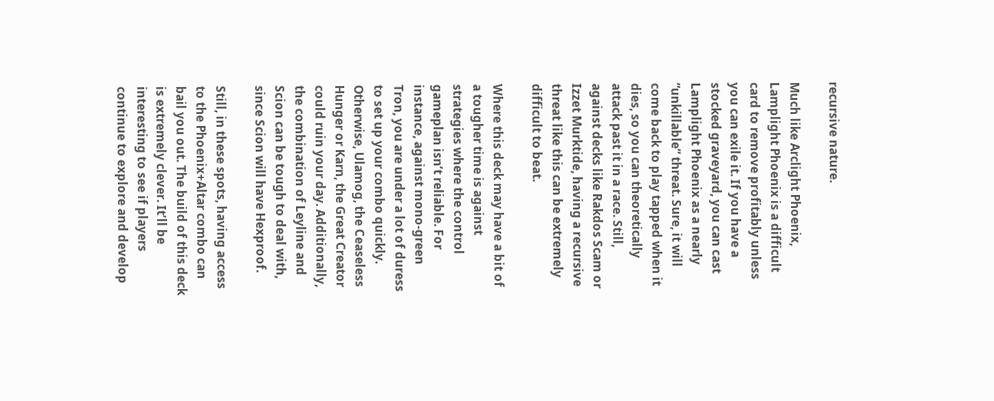recursive nature.

Much like Arclight Phoenix, Lamplight Phoenix is a difficult card to remove profitably unless you can exile it. If you have a stocked graveyard, you can cast Lamplight Phoenix as a nearly “unkillable” threat. Sure, it will come back to play tapped when it dies, so you can theoretically attack past it in a race. Still, against decks like Rakdos Scam or Izzet Murktide, having a recursive threat like this can be extremely difficult to beat.

Where this deck may have a bit of a tougher time is against strategies where the control gameplan isn’t reliable. For instance, against mono-green Tron, you are under a lot of duress to set up your combo quickly. Otherwise, Ulamog, the Ceaseless Hunger or Karn, the Great Creator could ruin your day. Additionally, the combination of Leyline and Scion can be tough to deal with, since Scion will have Hexproof.

Still, in these spots, having access to the Phoenix+Altar combo can bail you out. The build of this deck is extremely clever. It’ll be interesting to see if players continue to explore and develop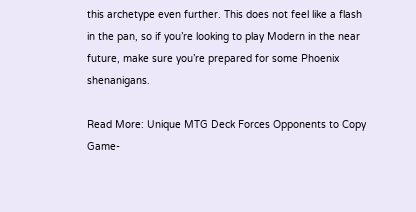this archetype even further. This does not feel like a flash in the pan, so if you’re looking to play Modern in the near future, make sure you’re prepared for some Phoenix shenanigans.

Read More: Unique MTG Deck Forces Opponents to Copy Game-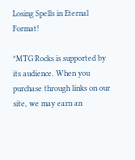Losing Spells in Eternal Format!

*MTG Rocks is supported by its audience. When you purchase through links on our site, we may earn an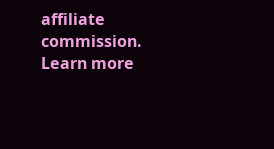affiliate commission. Learn more